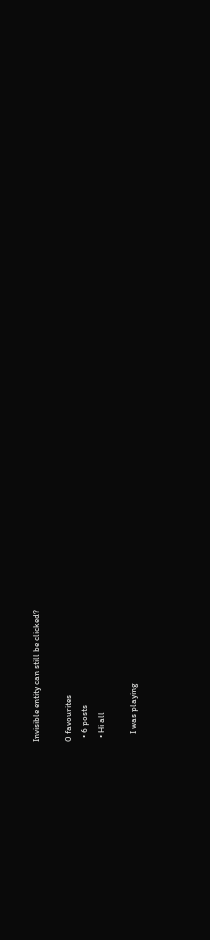Invisible entity can still be clicked?

0 favourites
  • 6 posts
  • Hi all

    I was playing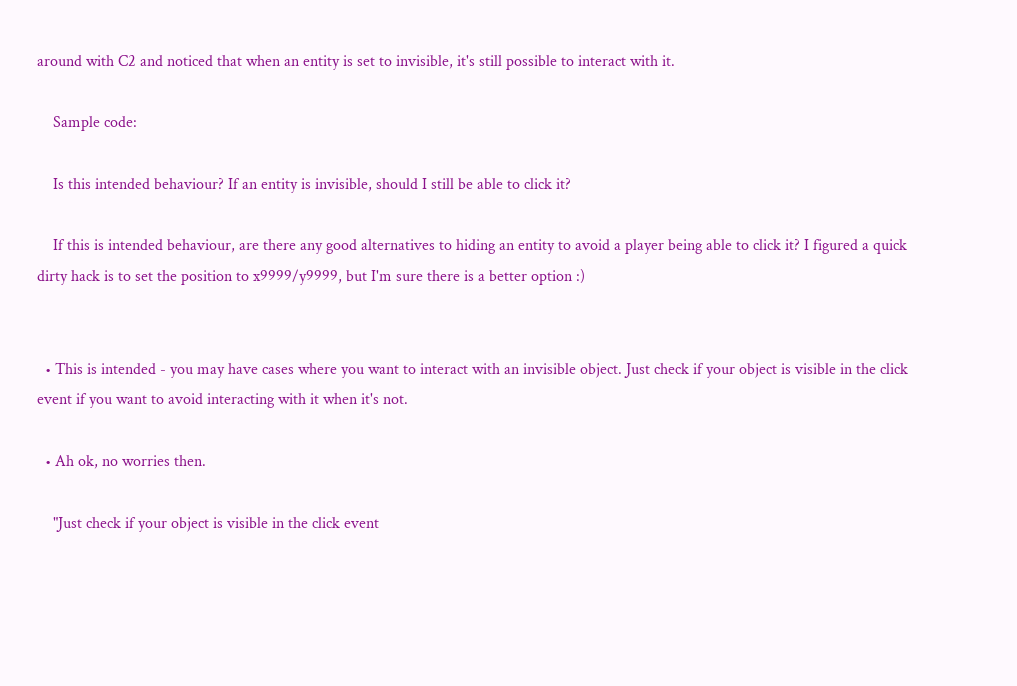around with C2 and noticed that when an entity is set to invisible, it's still possible to interact with it.

    Sample code:

    Is this intended behaviour? If an entity is invisible, should I still be able to click it?

    If this is intended behaviour, are there any good alternatives to hiding an entity to avoid a player being able to click it? I figured a quick dirty hack is to set the position to x9999/y9999, but I'm sure there is a better option :)


  • This is intended - you may have cases where you want to interact with an invisible object. Just check if your object is visible in the click event if you want to avoid interacting with it when it's not.

  • Ah ok, no worries then.

    "Just check if your object is visible in the click event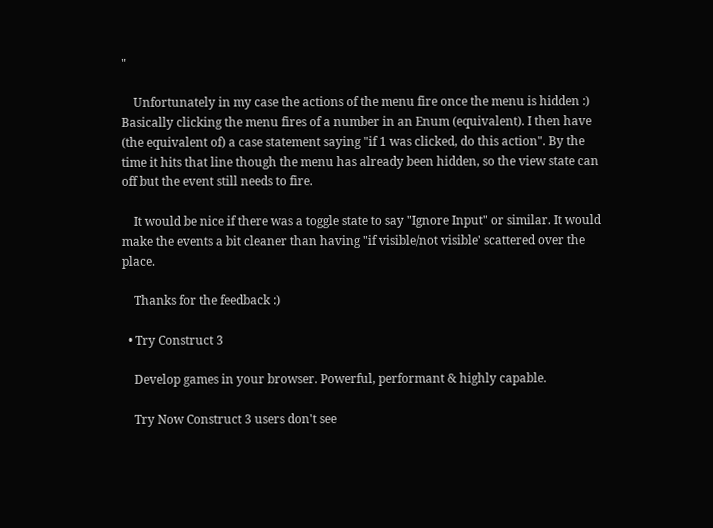"

    Unfortunately in my case the actions of the menu fire once the menu is hidden :) Basically clicking the menu fires of a number in an Enum (equivalent). I then have (the equivalent of) a case statement saying "if 1 was clicked, do this action". By the time it hits that line though the menu has already been hidden, so the view state can off but the event still needs to fire.

    It would be nice if there was a toggle state to say "Ignore Input" or similar. It would make the events a bit cleaner than having "if visible/not visible' scattered over the place.

    Thanks for the feedback :)

  • Try Construct 3

    Develop games in your browser. Powerful, performant & highly capable.

    Try Now Construct 3 users don't see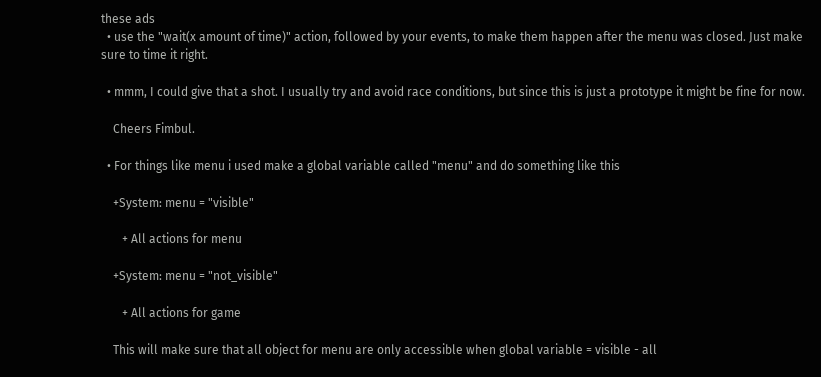these ads
  • use the "wait(x amount of time)" action, followed by your events, to make them happen after the menu was closed. Just make sure to time it right.

  • mmm, I could give that a shot. I usually try and avoid race conditions, but since this is just a prototype it might be fine for now.

    Cheers Fimbul.

  • For things like menu i used make a global variable called "menu" and do something like this

    +System: menu = "visible"

       + All actions for menu

    +System: menu = "not_visible"

       + All actions for game

    This will make sure that all object for menu are only accessible when global variable = visible - all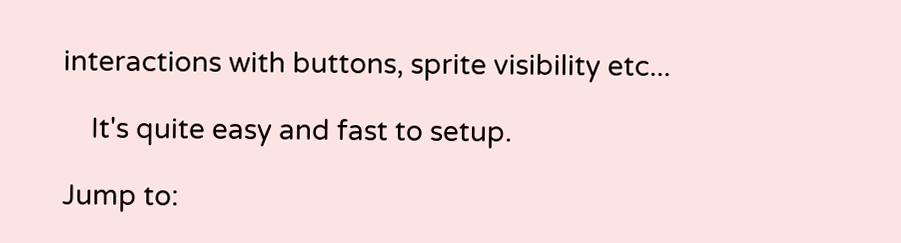interactions with buttons, sprite visibility etc...

    It's quite easy and fast to setup.

Jump to: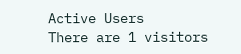Active Users
There are 1 visitors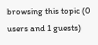browsing this topic (0 users and 1 guests)